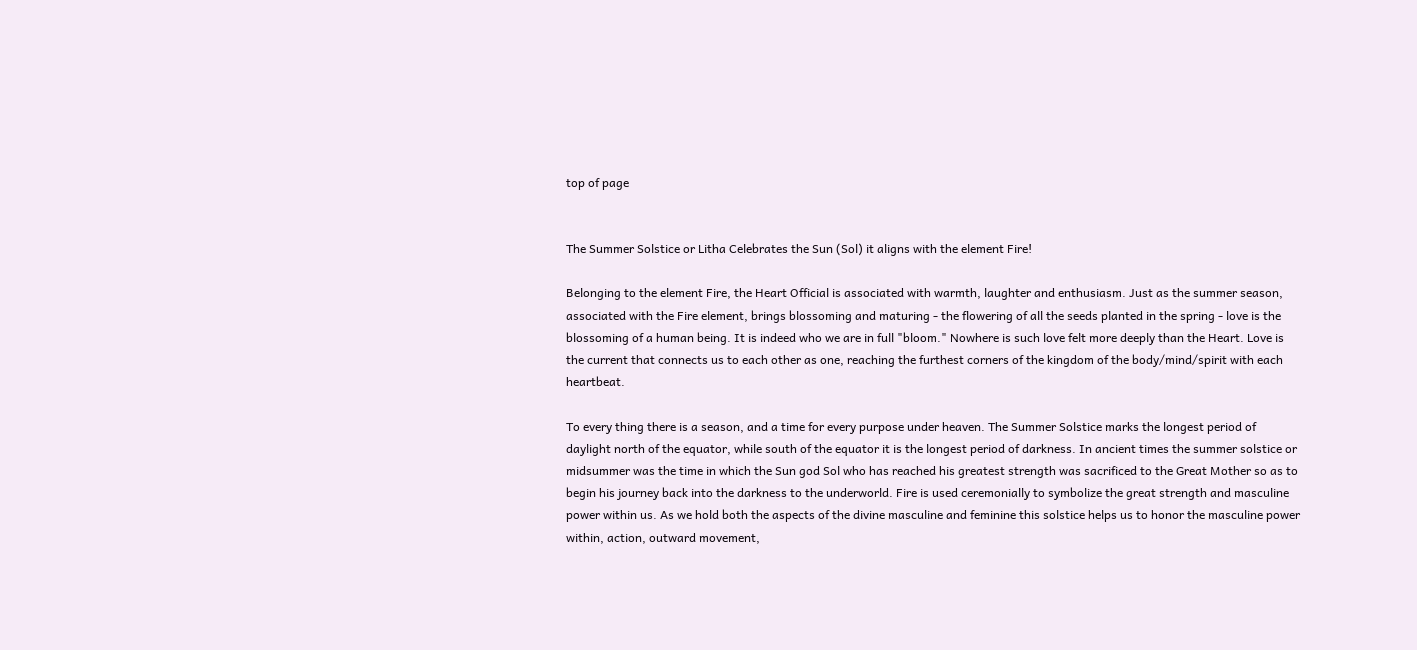top of page


The Summer Solstice or Litha Celebrates the Sun (Sol) it aligns with the element Fire!

Belonging to the element Fire, the Heart Official is associated with warmth, laughter and enthusiasm. Just as the summer season, associated with the Fire element, brings blossoming and maturing - the flowering of all the seeds planted in the spring - love is the blossoming of a human being. It is indeed who we are in full "bloom." Nowhere is such love felt more deeply than the Heart. Love is the current that connects us to each other as one, reaching the furthest corners of the kingdom of the body/mind/spirit with each heartbeat.

To every thing there is a season, and a time for every purpose under heaven. The Summer Solstice marks the longest period of daylight north of the equator, while south of the equator it is the longest period of darkness. In ancient times the summer solstice or midsummer was the time in which the Sun god Sol who has reached his greatest strength was sacrificed to the Great Mother so as to begin his journey back into the darkness to the underworld. Fire is used ceremonially to symbolize the great strength and masculine power within us. As we hold both the aspects of the divine masculine and feminine this solstice helps us to honor the masculine power within, action, outward movement,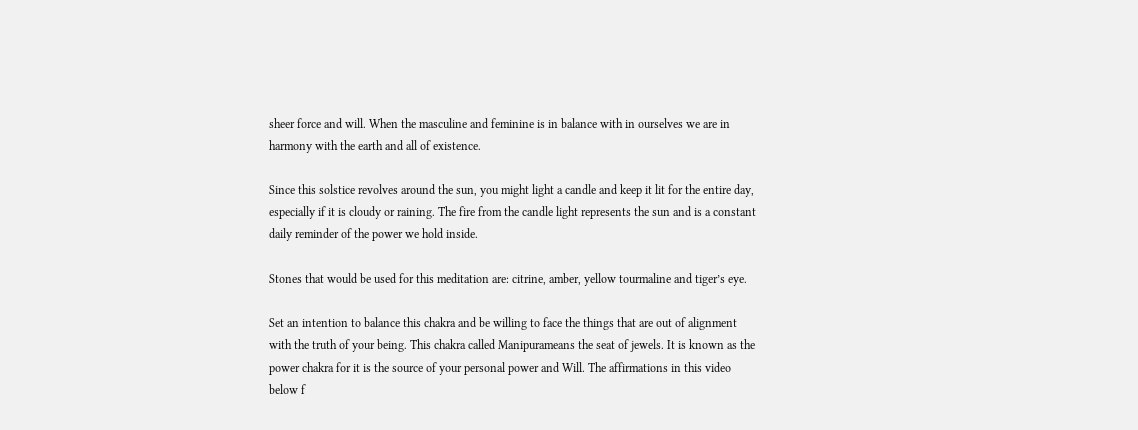sheer force and will. When the masculine and feminine is in balance with in ourselves we are in harmony with the earth and all of existence.

Since this solstice revolves around the sun, you might light a candle and keep it lit for the entire day, especially if it is cloudy or raining. The fire from the candle light represents the sun and is a constant daily reminder of the power we hold inside.

Stones that would be used for this meditation are: citrine, amber, yellow tourmaline and tiger’s eye.

Set an intention to balance this chakra and be willing to face the things that are out of alignment with the truth of your being. This chakra called Manipurameans the seat of jewels. It is known as the power chakra for it is the source of your personal power and Will. The affirmations in this video below f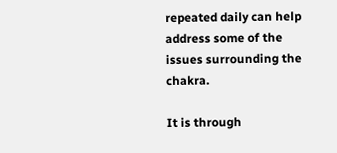repeated daily can help address some of the issues surrounding the chakra.

It is through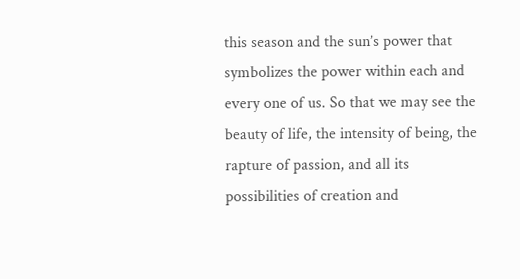this season and the sun’s power that symbolizes the power within each and every one of us. So that we may see the beauty of life, the intensity of being, the rapture of passion, and all its possibilities of creation and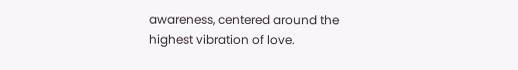awareness, centered around the highest vibration of love.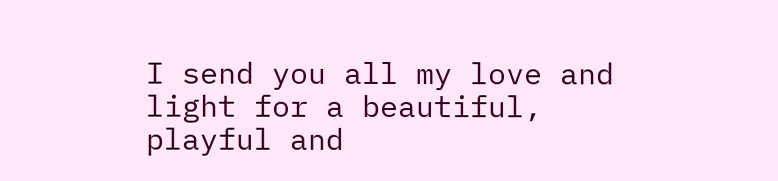I send you all my love and light for a beautiful, playful and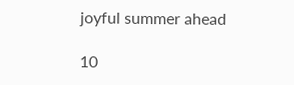joyful summer ahead

10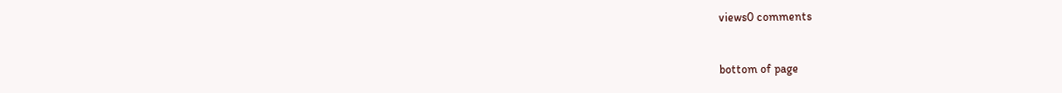views0 comments


bottom of page